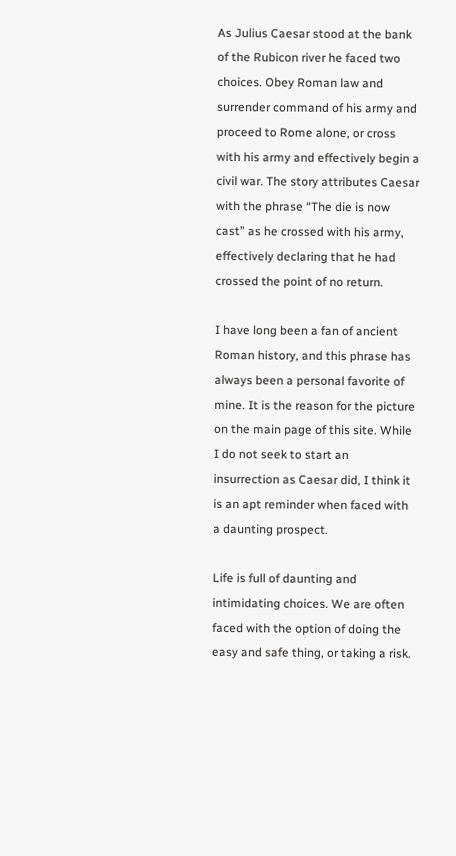As Julius Caesar stood at the bank of the Rubicon river he faced two choices. Obey Roman law and surrender command of his army and proceed to Rome alone, or cross with his army and effectively begin a civil war. The story attributes Caesar with the phrase “The die is now cast” as he crossed with his army, effectively declaring that he had crossed the point of no return.

I have long been a fan of ancient Roman history, and this phrase has always been a personal favorite of mine. It is the reason for the picture on the main page of this site. While I do not seek to start an insurrection as Caesar did, I think it is an apt reminder when faced with a daunting prospect.

Life is full of daunting and intimidating choices. We are often faced with the option of doing the easy and safe thing, or taking a risk.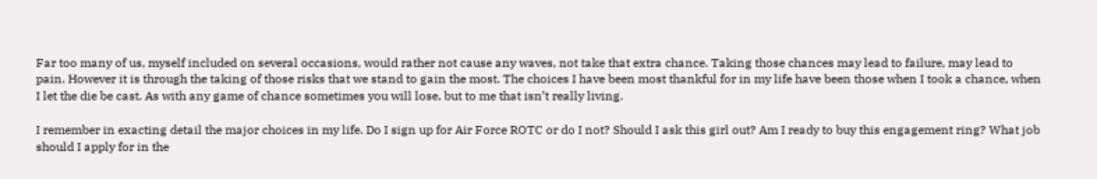Far too many of us, myself included on several occasions, would rather not cause any waves, not take that extra chance. Taking those chances may lead to failure, may lead to pain. However it is through the taking of those risks that we stand to gain the most. The choices I have been most thankful for in my life have been those when I took a chance, when I let the die be cast. As with any game of chance sometimes you will lose, but to me that isn’t really living.

I remember in exacting detail the major choices in my life. Do I sign up for Air Force ROTC or do I not? Should I ask this girl out? Am I ready to buy this engagement ring? What job should I apply for in the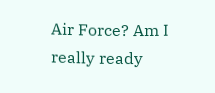Air Force? Am I really ready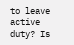to leave active duty? Is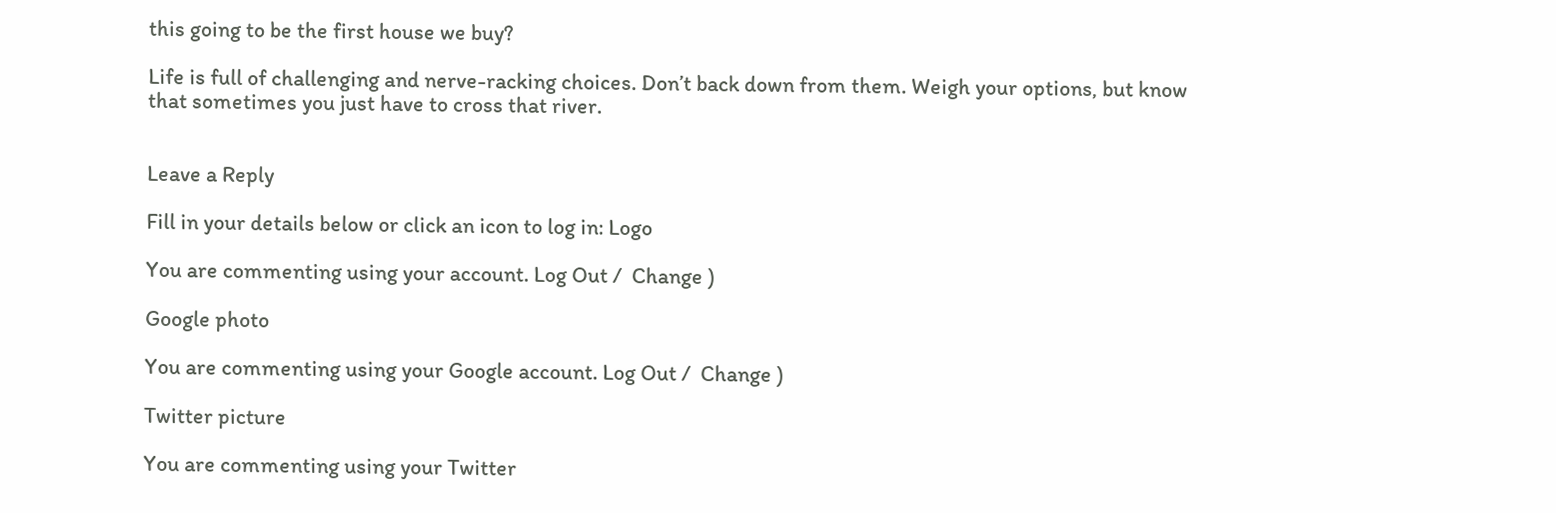this going to be the first house we buy?

Life is full of challenging and nerve-racking choices. Don’t back down from them. Weigh your options, but know that sometimes you just have to cross that river.


Leave a Reply

Fill in your details below or click an icon to log in: Logo

You are commenting using your account. Log Out /  Change )

Google photo

You are commenting using your Google account. Log Out /  Change )

Twitter picture

You are commenting using your Twitter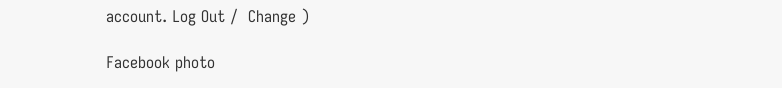account. Log Out /  Change )

Facebook photo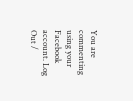You are commenting using your Facebook account. Log Out /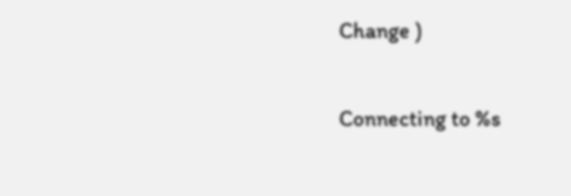Change )

Connecting to %s